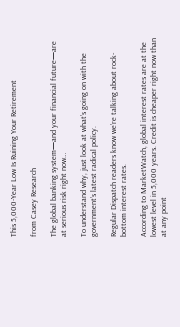This 5,000-Year Low Is Ruining Your Retirement

from Casey Research

The global banking system—and your financial future—are at serious risk right now…

To understand why, just look at what’s going on with the government’s latest radical policy.

Regular Dispatch readers know we’re talking about rock-bottom interest rates.

According to MarketWatch, global interest rates are at the lowest level in 5,000 years. Credit is cheaper right now than at any point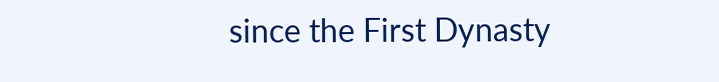since the First Dynasty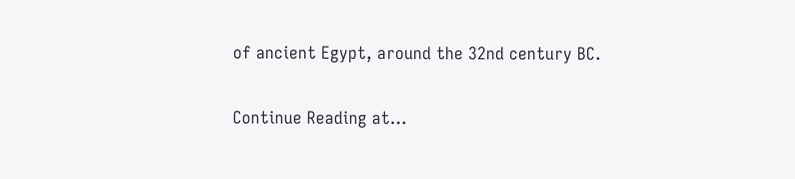of ancient Egypt, around the 32nd century BC.

Continue Reading at…